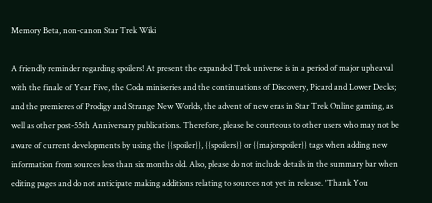Memory Beta, non-canon Star Trek Wiki

A friendly reminder regarding spoilers! At present the expanded Trek universe is in a period of major upheaval with the finale of Year Five, the Coda miniseries and the continuations of Discovery, Picard and Lower Decks; and the premieres of Prodigy and Strange New Worlds, the advent of new eras in Star Trek Online gaming, as well as other post-55th Anniversary publications. Therefore, please be courteous to other users who may not be aware of current developments by using the {{spoiler}}, {{spoilers}} or {{majorspoiler}} tags when adding new information from sources less than six months old. Also, please do not include details in the summary bar when editing pages and do not anticipate making additions relating to sources not yet in release. 'Thank You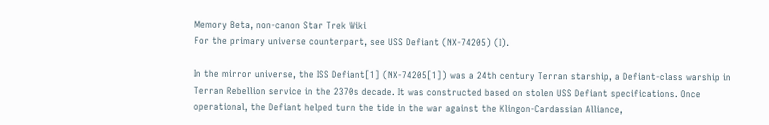Memory Beta, non-canon Star Trek Wiki
For the primary universe counterpart, see USS Defiant (NX-74205) (I).

In the mirror universe, the ISS Defiant[1] (NX-74205[1]) was a 24th century Terran starship, a Defiant-class warship in Terran Rebellion service in the 2370s decade. It was constructed based on stolen USS Defiant specifications. Once operational, the Defiant helped turn the tide in the war against the Klingon-Cardassian Alliance,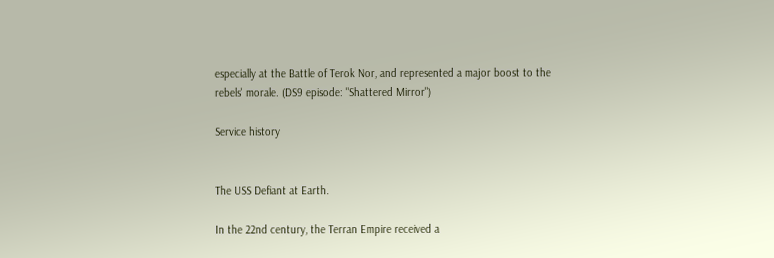especially at the Battle of Terok Nor, and represented a major boost to the rebels' morale. (DS9 episode: "Shattered Mirror")

Service history


The USS Defiant at Earth.

In the 22nd century, the Terran Empire received a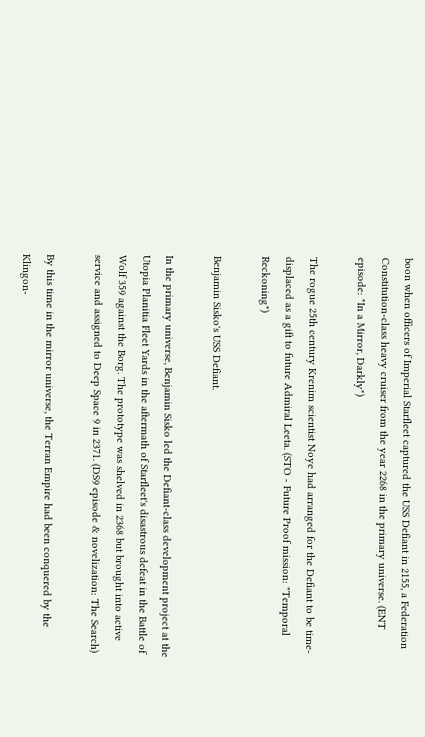boon when officers of Imperial Starfleet captured the USS Defiant in 2155, a Federation Constitution-class heavy cruiser from the year 2268 in the primary universe. (ENT episode: "In a Mirror, Darkly")

The rogue 25th century Krenim scientist Noye had arranged for the Defiant to be time-displaced as a gift to future Admiral Leeta. (STO - Future Proof mission: "Temporal Reckoning")

Benjamin Sisko's USS Defiant.

In the primary universe, Benjamin Sisko led the Defiant-class development project at the Utopia Planitia Fleet Yards in the aftermath of Starfleet's disastrous defeat in the Battle of Wolf 359 against the Borg. The prototype was shelved in 2368 but brought into active service and assigned to Deep Space 9 in 2371. (DS9 episode & novelization: The Search)

By this time in the mirror universe, the Terran Empire had been conquered by the Klingon-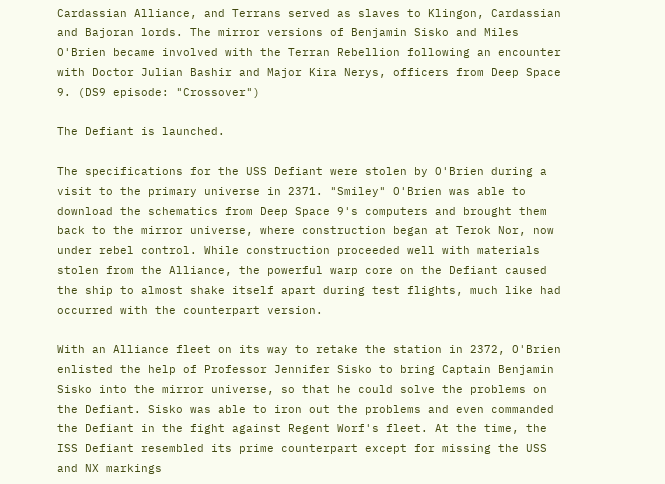Cardassian Alliance, and Terrans served as slaves to Klingon, Cardassian and Bajoran lords. The mirror versions of Benjamin Sisko and Miles O'Brien became involved with the Terran Rebellion following an encounter with Doctor Julian Bashir and Major Kira Nerys, officers from Deep Space 9. (DS9 episode: "Crossover")

The Defiant is launched.

The specifications for the USS Defiant were stolen by O'Brien during a visit to the primary universe in 2371. "Smiley" O'Brien was able to download the schematics from Deep Space 9's computers and brought them back to the mirror universe, where construction began at Terok Nor, now under rebel control. While construction proceeded well with materials stolen from the Alliance, the powerful warp core on the Defiant caused the ship to almost shake itself apart during test flights, much like had occurred with the counterpart version.

With an Alliance fleet on its way to retake the station in 2372, O'Brien enlisted the help of Professor Jennifer Sisko to bring Captain Benjamin Sisko into the mirror universe, so that he could solve the problems on the Defiant. Sisko was able to iron out the problems and even commanded the Defiant in the fight against Regent Worf's fleet. At the time, the ISS Defiant resembled its prime counterpart except for missing the USS and NX markings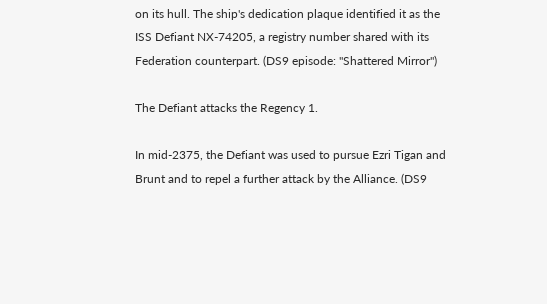on its hull. The ship's dedication plaque identified it as the ISS Defiant NX-74205, a registry number shared with its Federation counterpart. (DS9 episode: "Shattered Mirror")

The Defiant attacks the Regency 1.

In mid-2375, the Defiant was used to pursue Ezri Tigan and Brunt and to repel a further attack by the Alliance. (DS9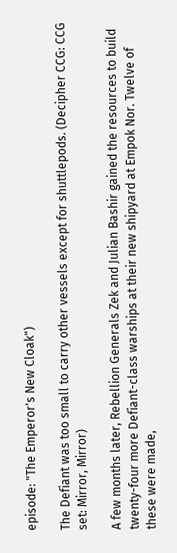episode: "The Emperor's New Cloak")

The Defiant was too small to carry other vessels except for shuttlepods. (Decipher CCG: CCG set: Mirror, Mirror)

A few months later, Rebellion Generals Zek and Julian Bashir gained the resources to build twenty-four more Defiant-class warships at their new shipyard at Empok Nor. Twelve of these were made,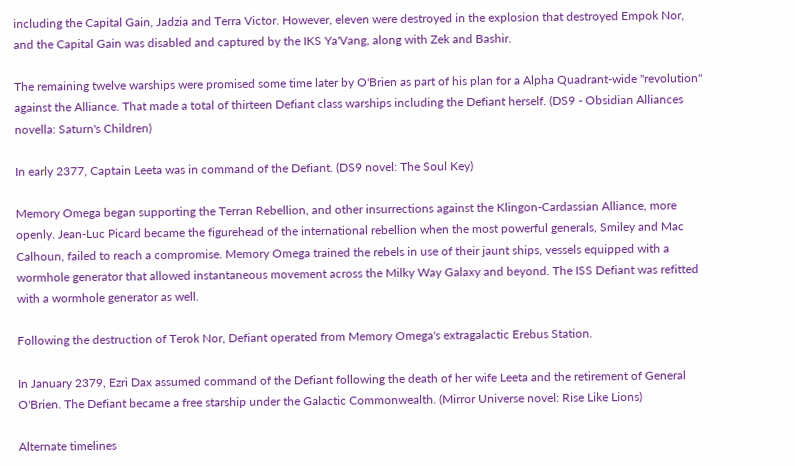including the Capital Gain, Jadzia and Terra Victor. However, eleven were destroyed in the explosion that destroyed Empok Nor, and the Capital Gain was disabled and captured by the IKS Ya'Vang, along with Zek and Bashir.

The remaining twelve warships were promised some time later by O'Brien as part of his plan for a Alpha Quadrant-wide "revolution" against the Alliance. That made a total of thirteen Defiant class warships including the Defiant herself. (DS9 - Obsidian Alliances novella: Saturn's Children)

In early 2377, Captain Leeta was in command of the Defiant. (DS9 novel: The Soul Key)

Memory Omega began supporting the Terran Rebellion, and other insurrections against the Klingon-Cardassian Alliance, more openly. Jean-Luc Picard became the figurehead of the international rebellion when the most powerful generals, Smiley and Mac Calhoun, failed to reach a compromise. Memory Omega trained the rebels in use of their jaunt ships, vessels equipped with a wormhole generator that allowed instantaneous movement across the Milky Way Galaxy and beyond. The ISS Defiant was refitted with a wormhole generator as well.

Following the destruction of Terok Nor, Defiant operated from Memory Omega's extragalactic Erebus Station.

In January 2379, Ezri Dax assumed command of the Defiant following the death of her wife Leeta and the retirement of General O'Brien. The Defiant became a free starship under the Galactic Commonwealth. (Mirror Universe novel: Rise Like Lions)

Alternate timelines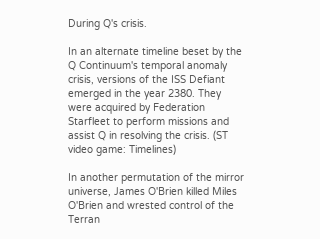During Q's crisis.

In an alternate timeline beset by the Q Continuum's temporal anomaly crisis, versions of the ISS Defiant emerged in the year 2380. They were acquired by Federation Starfleet to perform missions and assist Q in resolving the crisis. (ST video game: Timelines)

In another permutation of the mirror universe, James O'Brien killed Miles O'Brien and wrested control of the Terran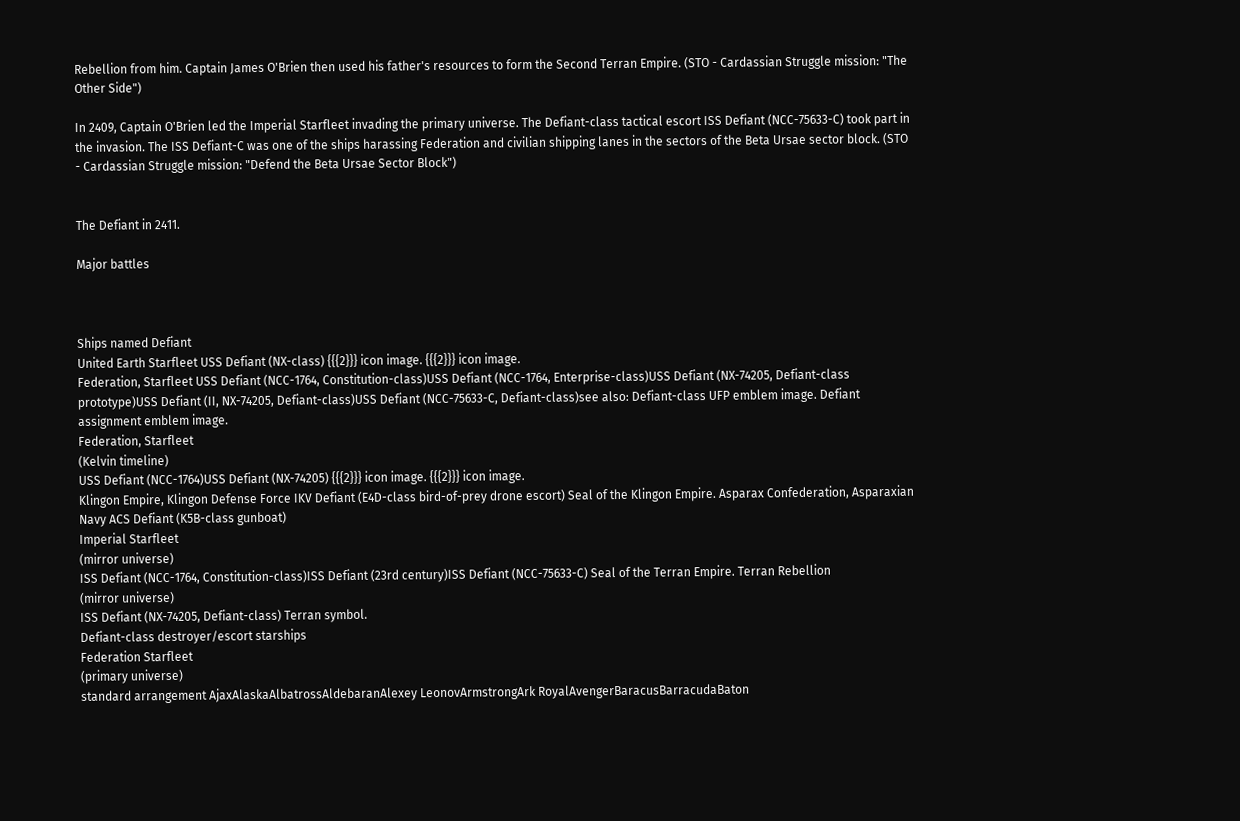Rebellion from him. Captain James O'Brien then used his father's resources to form the Second Terran Empire. (STO - Cardassian Struggle mission: "The Other Side")

In 2409, Captain O'Brien led the Imperial Starfleet invading the primary universe. The Defiant-class tactical escort ISS Defiant (NCC-75633-C) took part in the invasion. The ISS Defiant-C was one of the ships harassing Federation and civilian shipping lanes in the sectors of the Beta Ursae sector block. (STO - Cardassian Struggle mission: "Defend the Beta Ursae Sector Block")


The Defiant in 2411.

Major battles



Ships named Defiant
United Earth Starfleet USS Defiant (NX-class) {{{2}}} icon image. {{{2}}} icon image.
Federation, Starfleet USS Defiant (NCC-1764, Constitution-class)USS Defiant (NCC-1764, Enterprise-class)USS Defiant (NX-74205, Defiant-class prototype)USS Defiant (II, NX-74205, Defiant-class)USS Defiant (NCC-75633-C, Defiant-class)see also: Defiant-class UFP emblem image. Defiant assignment emblem image.
Federation, Starfleet
(Kelvin timeline)
USS Defiant (NCC-1764)USS Defiant (NX-74205) {{{2}}} icon image. {{{2}}} icon image.
Klingon Empire, Klingon Defense Force IKV Defiant (E4D-class bird-of-prey drone escort) Seal of the Klingon Empire. Asparax Confederation, Asparaxian Navy ACS Defiant (K5B-class gunboat)
Imperial Starfleet
(mirror universe)
ISS Defiant (NCC-1764, Constitution-class)ISS Defiant (23rd century)ISS Defiant (NCC-75633-C) Seal of the Terran Empire. Terran Rebellion
(mirror universe)
ISS Defiant (NX-74205, Defiant-class) Terran symbol.
Defiant-class destroyer/escort starships
Federation Starfleet
(primary universe)
standard arrangement AjaxAlaskaAlbatrossAldebaranAlexey LeonovArmstrongArk RoyalAvengerBaracusBarracudaBaton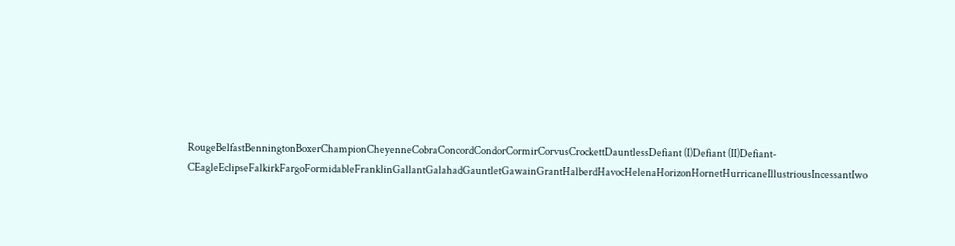RougeBelfastBenningtonBoxerChampionCheyenneCobraConcordCondorCormirCorvusCrockettDauntlessDefiant (I)Defiant (II)Defiant-CEagleEclipseFalkirkFargoFormidableFranklinGallantGalahadGauntletGawainGrantHalberdHavocHelenaHorizonHornetHurricaneIllustriousIncessantIwo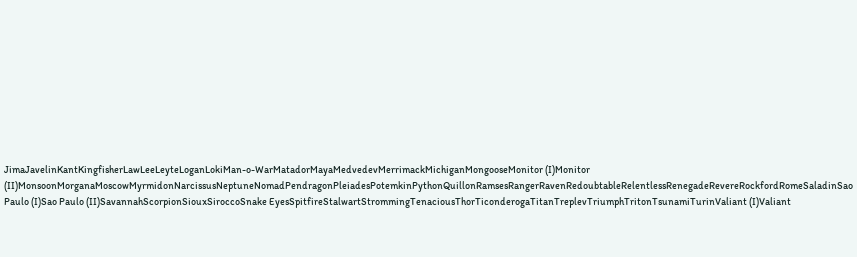JimaJavelinKantKingfisherLawLeeLeyteLoganLokiMan-o-WarMatadorMayaMedvedevMerrimackMichiganMongooseMonitor (I)Monitor (II)MonsoonMorganaMoscowMyrmidonNarcissusNeptuneNomadPendragonPleiadesPotemkinPythonQuillonRamsesRangerRavenRedoubtableRelentlessRenegadeRevereRockfordRomeSaladinSao Paulo (I)Sao Paulo (II)SavannahScorpionSiouxSiroccoSnake EyesSpitfireStalwartStrommingTenaciousThorTiconderogaTitanTreplevTriumphTritonTsunamiTurinValiant (I)Valiant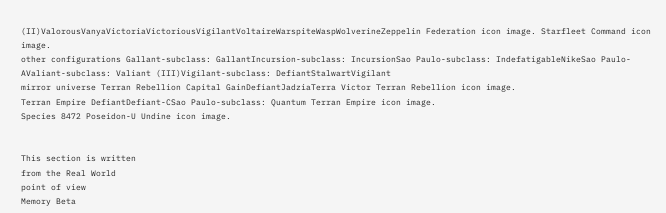(II)ValorousVanyaVictoriaVictoriousVigilantVoltaireWarspiteWaspWolverineZeppelin Federation icon image. Starfleet Command icon image.
other configurations Gallant-subclass: GallantIncursion-subclass: IncursionSao Paulo-subclass: IndefatigableNikeSao Paulo-AValiant-subclass: Valiant (III)Vigilant-subclass: DefiantStalwartVigilant
mirror universe Terran Rebellion Capital GainDefiantJadziaTerra Victor Terran Rebellion icon image.
Terran Empire DefiantDefiant-CSao Paulo-subclass: Quantum Terran Empire icon image.
Species 8472 Poseidon-U Undine icon image.


This section is written
from the Real World
point of view
Memory Beta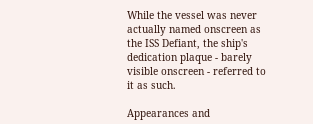While the vessel was never actually named onscreen as the ISS Defiant, the ship's dedication plaque - barely visible onscreen - referred to it as such.

Appearances and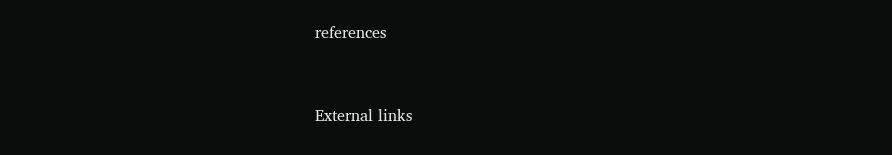references



External links